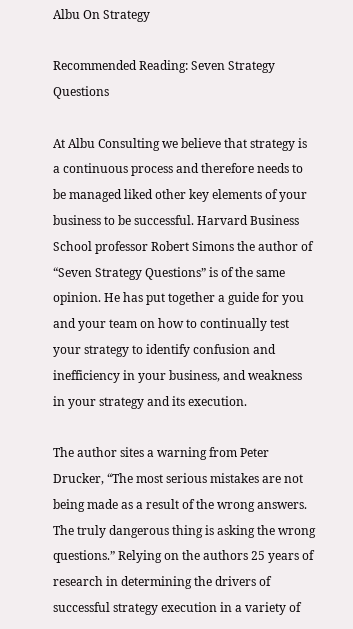Albu On Strategy

Recommended Reading: Seven Strategy Questions

At Albu Consulting we believe that strategy is a continuous process and therefore needs to be managed liked other key elements of your business to be successful. Harvard Business School professor Robert Simons the author of “Seven Strategy Questions” is of the same opinion. He has put together a guide for you and your team on how to continually test your strategy to identify confusion and inefficiency in your business, and weakness in your strategy and its execution.

The author sites a warning from Peter Drucker, “The most serious mistakes are not being made as a result of the wrong answers. The truly dangerous thing is asking the wrong questions.” Relying on the authors 25 years of research in determining the drivers of successful strategy execution in a variety of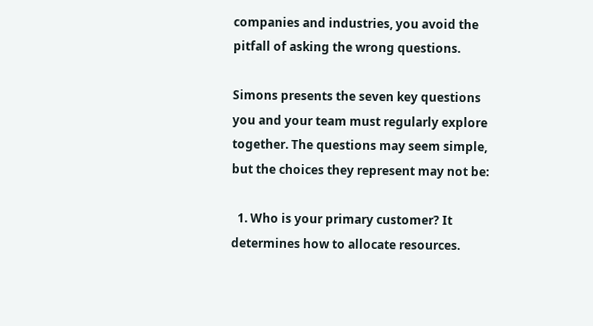companies and industries, you avoid the pitfall of asking the wrong questions.

Simons presents the seven key questions you and your team must regularly explore together. The questions may seem simple, but the choices they represent may not be:

  1. Who is your primary customer? It determines how to allocate resources.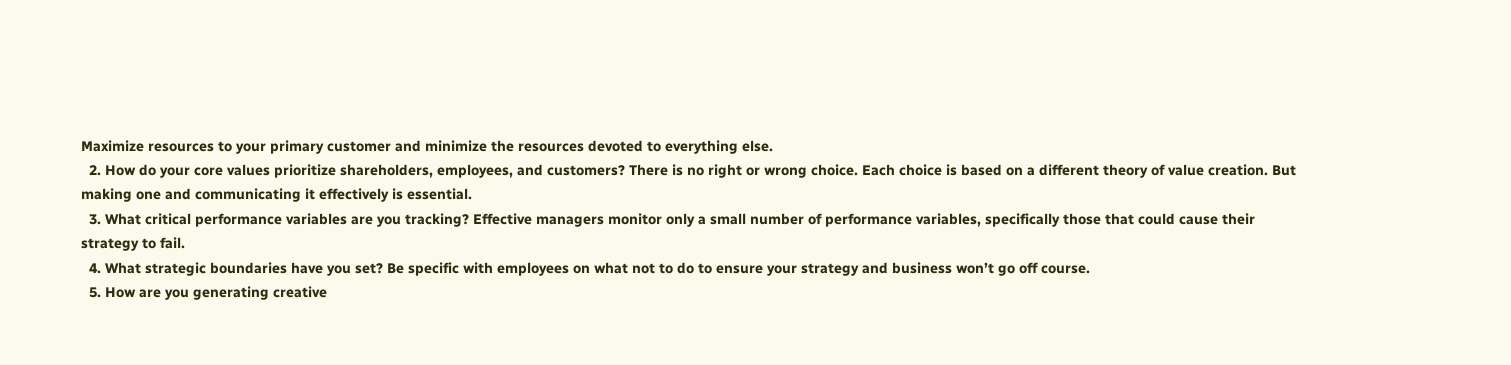Maximize resources to your primary customer and minimize the resources devoted to everything else.
  2. How do your core values prioritize shareholders, employees, and customers? There is no right or wrong choice. Each choice is based on a different theory of value creation. But making one and communicating it effectively is essential.
  3. What critical performance variables are you tracking? Effective managers monitor only a small number of performance variables, specifically those that could cause their strategy to fail.
  4. What strategic boundaries have you set? Be specific with employees on what not to do to ensure your strategy and business won’t go off course.
  5. How are you generating creative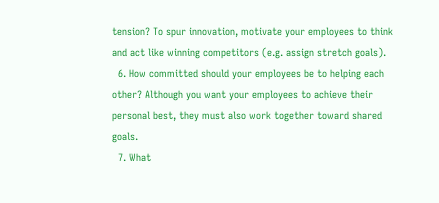tension? To spur innovation, motivate your employees to think and act like winning competitors (e.g. assign stretch goals).
  6. How committed should your employees be to helping each other? Although you want your employees to achieve their personal best, they must also work together toward shared goals.
  7. What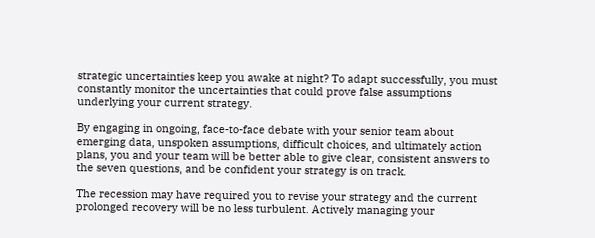strategic uncertainties keep you awake at night? To adapt successfully, you must constantly monitor the uncertainties that could prove false assumptions underlying your current strategy.

By engaging in ongoing, face-to-face debate with your senior team about emerging data, unspoken assumptions, difficult choices, and ultimately action plans, you and your team will be better able to give clear, consistent answers to the seven questions, and be confident your strategy is on track.

The recession may have required you to revise your strategy and the current prolonged recovery will be no less turbulent. Actively managing your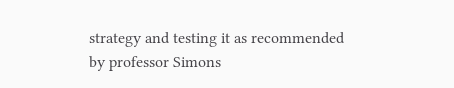strategy and testing it as recommended by professor Simons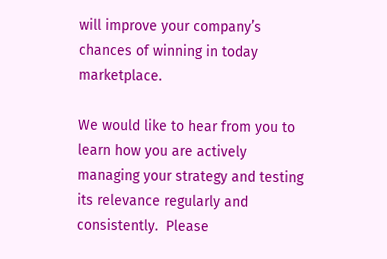will improve your company’s chances of winning in today marketplace.

We would like to hear from you to learn how you are actively managing your strategy and testing its relevance regularly and consistently.  Please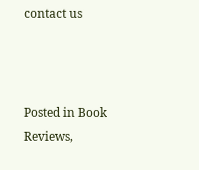contact us



Posted in Book Reviews,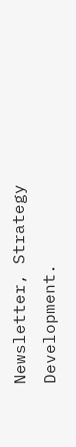Newsletter, Strategy Development.